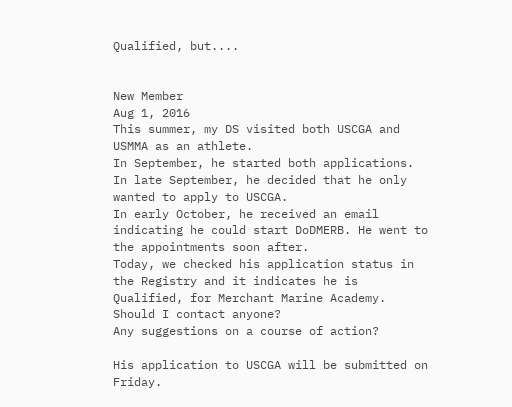Qualified, but....


New Member
Aug 1, 2016
This summer, my DS visited both USCGA and USMMA as an athlete.
In September, he started both applications.
In late September, he decided that he only wanted to apply to USCGA.
In early October, he received an email indicating he could start DoDMERB. He went to the appointments soon after.
Today, we checked his application status in the Registry and it indicates he is Qualified, for Merchant Marine Academy.
Should I contact anyone?
Any suggestions on a course of action?

His application to USCGA will be submitted on Friday.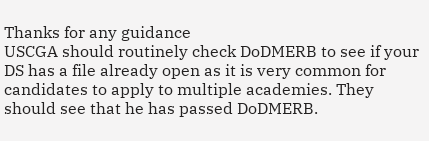Thanks for any guidance
USCGA should routinely check DoDMERB to see if your DS has a file already open as it is very common for candidates to apply to multiple academies. They should see that he has passed DoDMERB.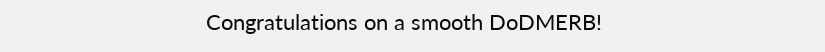Congratulations on a smooth DoDMERB!